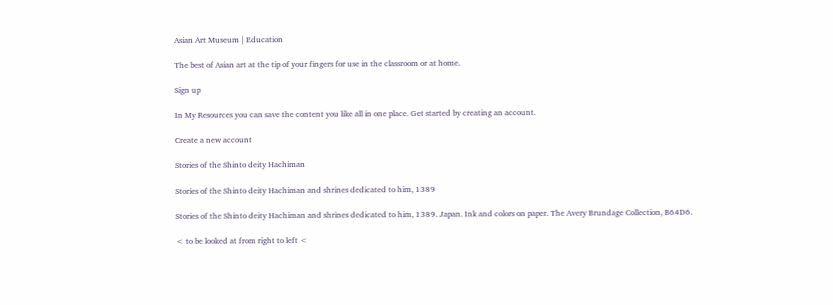Asian Art Museum | Education

The best of Asian art at the tip of your fingers for use in the classroom or at home.

Sign up

In My Resources you can save the content you like all in one place. Get started by creating an account.

Create a new account

Stories of the Shinto deity Hachiman

Stories of the Shinto deity Hachiman and shrines dedicated to him, 1389

Stories of the Shinto deity Hachiman and shrines dedicated to him, 1389. Japan. Ink and colors on paper. The Avery Brundage Collection, B64D6.

< to be looked at from right to left <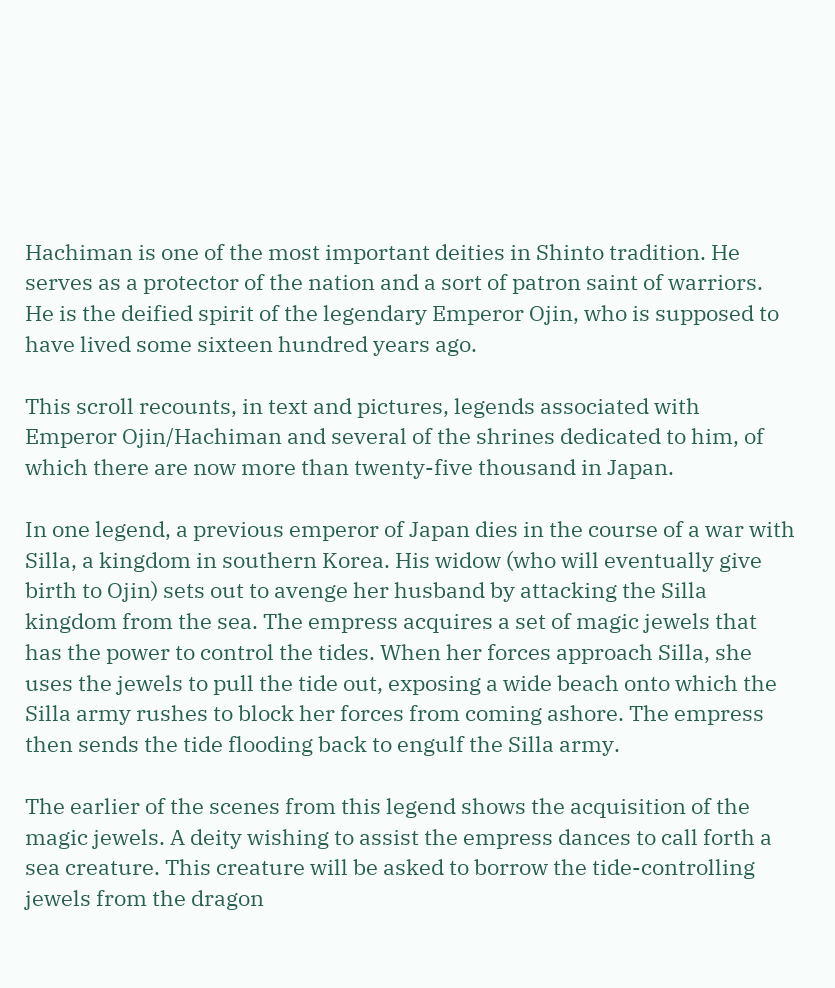Hachiman is one of the most important deities in Shinto tradition. He serves as a protector of the nation and a sort of patron saint of warriors. He is the deified spirit of the legendary Emperor Ojin, who is supposed to have lived some sixteen hundred years ago.

This scroll recounts, in text and pictures, legends associated with Emperor Ojin/Hachiman and several of the shrines dedicated to him, of which there are now more than twenty-five thousand in Japan.

In one legend, a previous emperor of Japan dies in the course of a war with Silla, a kingdom in southern Korea. His widow (who will eventually give birth to Ojin) sets out to avenge her husband by attacking the Silla kingdom from the sea. The empress acquires a set of magic jewels that has the power to control the tides. When her forces approach Silla, she uses the jewels to pull the tide out, exposing a wide beach onto which the Silla army rushes to block her forces from coming ashore. The empress then sends the tide flooding back to engulf the Silla army.

The earlier of the scenes from this legend shows the acquisition of the magic jewels. A deity wishing to assist the empress dances to call forth a sea creature. This creature will be asked to borrow the tide-controlling jewels from the dragon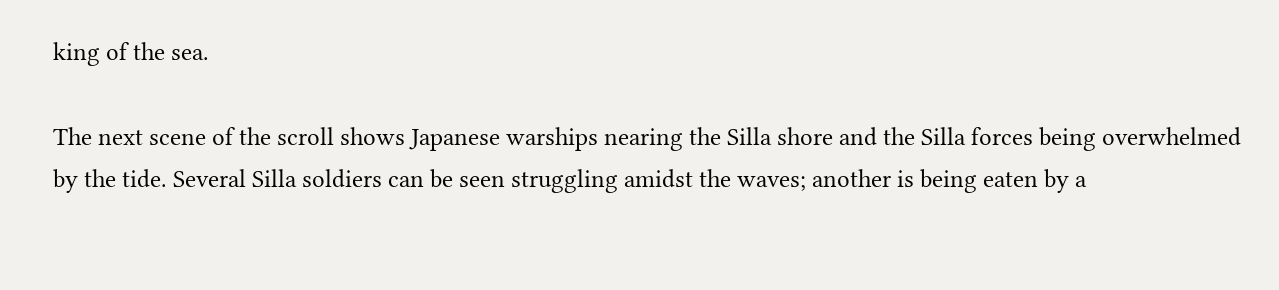king of the sea.

The next scene of the scroll shows Japanese warships nearing the Silla shore and the Silla forces being overwhelmed by the tide. Several Silla soldiers can be seen struggling amidst the waves; another is being eaten by a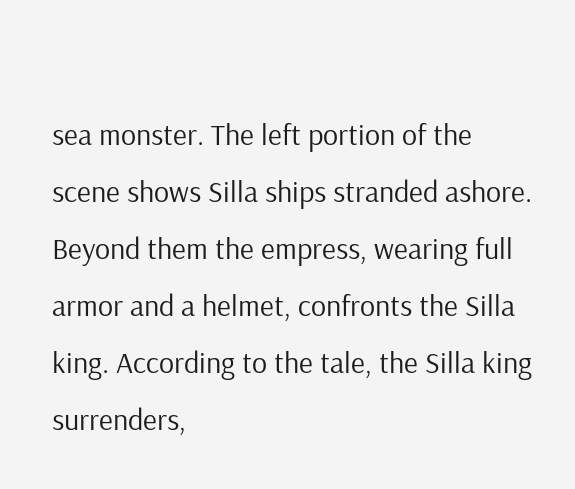sea monster. The left portion of the scene shows Silla ships stranded ashore. Beyond them the empress, wearing full armor and a helmet, confronts the Silla king. According to the tale, the Silla king surrenders,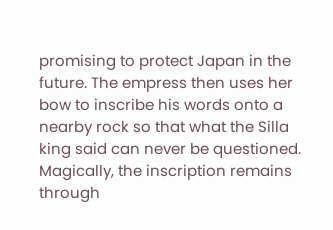promising to protect Japan in the future. The empress then uses her bow to inscribe his words onto a nearby rock so that what the Silla king said can never be questioned. Magically, the inscription remains through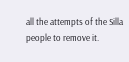all the attempts of the Silla people to remove it.